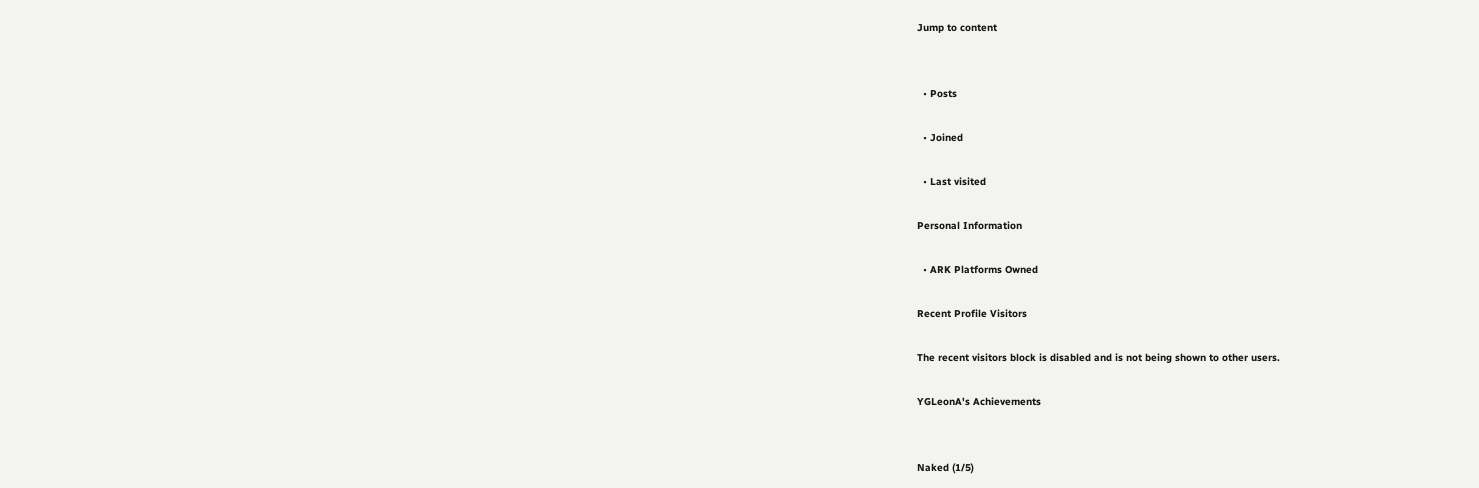Jump to content


  • Posts

  • Joined

  • Last visited

Personal Information

  • ARK Platforms Owned

Recent Profile Visitors

The recent visitors block is disabled and is not being shown to other users.

YGLeonA's Achievements


Naked (1/5)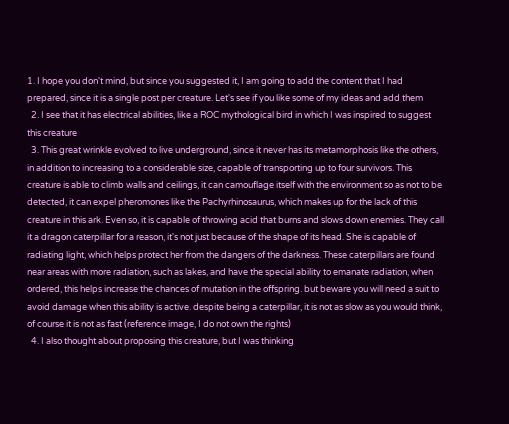1. I hope you don't mind, but since you suggested it, I am going to add the content that I had prepared, since it is a single post per creature. Let's see if you like some of my ideas and add them
  2. I see that it has electrical abilities, like a ROC mythological bird in which I was inspired to suggest this creature
  3. This great wrinkle evolved to live underground, since it never has its metamorphosis like the others, in addition to increasing to a considerable size, capable of transporting up to four survivors. This creature is able to climb walls and ceilings, it can camouflage itself with the environment so as not to be detected, it can expel pheromones like the Pachyrhinosaurus, which makes up for the lack of this creature in this ark. Even so, it is capable of throwing acid that burns and slows down enemies. They call it a dragon caterpillar for a reason, it's not just because of the shape of its head. She is capable of radiating light, which helps protect her from the dangers of the darkness. These caterpillars are found near areas with more radiation, such as lakes, and have the special ability to emanate radiation, when ordered, this helps increase the chances of mutation in the offspring. but beware you will need a suit to avoid damage when this ability is active. despite being a caterpillar, it is not as slow as you would think, of course it is not as fast (reference image, I do not own the rights)
  4. I also thought about proposing this creature, but I was thinking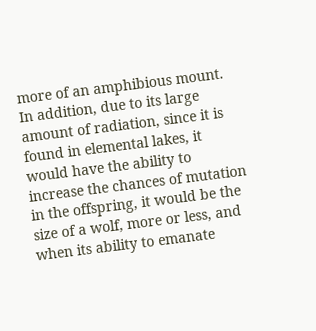more of an amphibious mount. In addition, due to its large amount of radiation, since it is found in elemental lakes, it would have the ability to increase the chances of mutation in the offspring, it would be the size of a wolf, more or less, and when its ability to emanate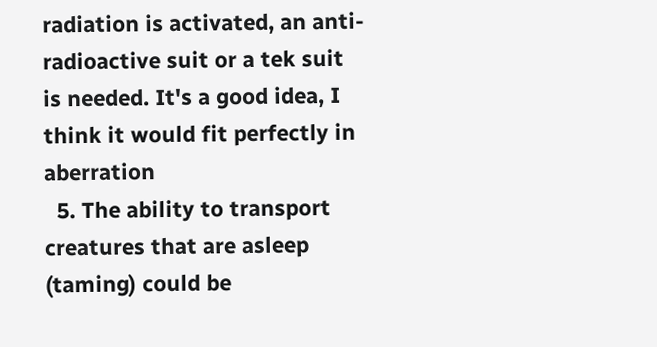radiation is activated, an anti-radioactive suit or a tek suit is needed. It's a good idea, I think it would fit perfectly in aberration
  5. The ability to transport creatures that are asleep (taming) could be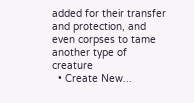added for their transfer and protection, and even corpses to tame another type of creature
  • Create New...